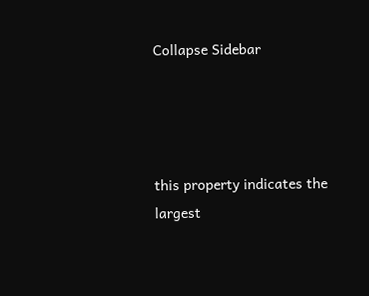Collapse Sidebar




this property indicates the largest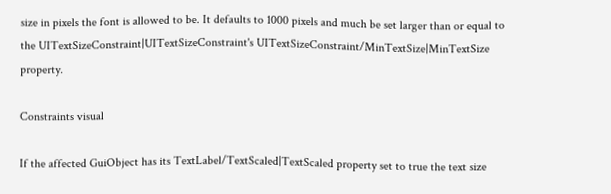size in pixels the font is allowed to be. It defaults to 1000 pixels and much be set larger than or equal to the UITextSizeConstraint|UITextSizeConstraint's UITextSizeConstraint/MinTextSize|MinTextSize property.

Constraints visual

If the affected GuiObject has its TextLabel/TextScaled|TextScaled property set to true the text size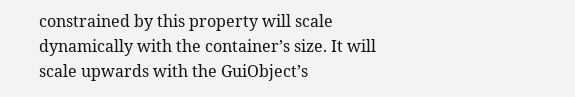constrained by this property will scale dynamically with the container’s size. It will scale upwards with the GuiObject’s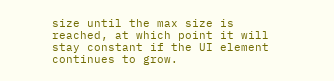size until the max size is reached, at which point it will stay constant if the UI element continues to grow.